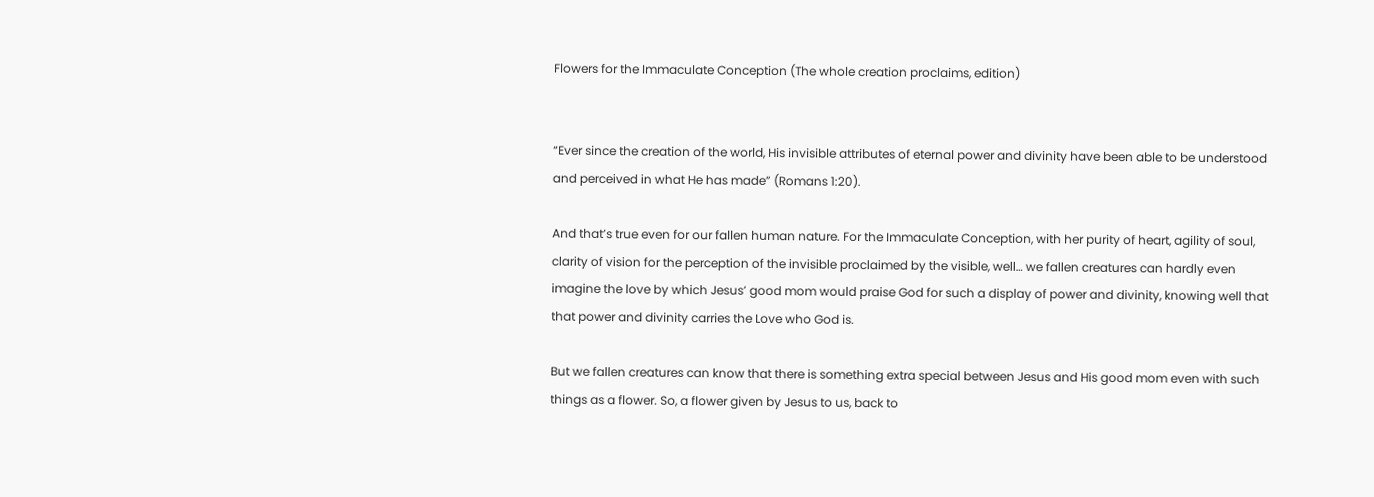Flowers for the Immaculate Conception (The whole creation proclaims, edition)


“Ever since the creation of the world, His invisible attributes of eternal power and divinity have been able to be understood and perceived in what He has made” (Romans 1:20).

And that’s true even for our fallen human nature. For the Immaculate Conception, with her purity of heart, agility of soul, clarity of vision for the perception of the invisible proclaimed by the visible, well… we fallen creatures can hardly even imagine the love by which Jesus’ good mom would praise God for such a display of power and divinity, knowing well that that power and divinity carries the Love who God is.

But we fallen creatures can know that there is something extra special between Jesus and His good mom even with such things as a flower. So, a flower given by Jesus to us, back to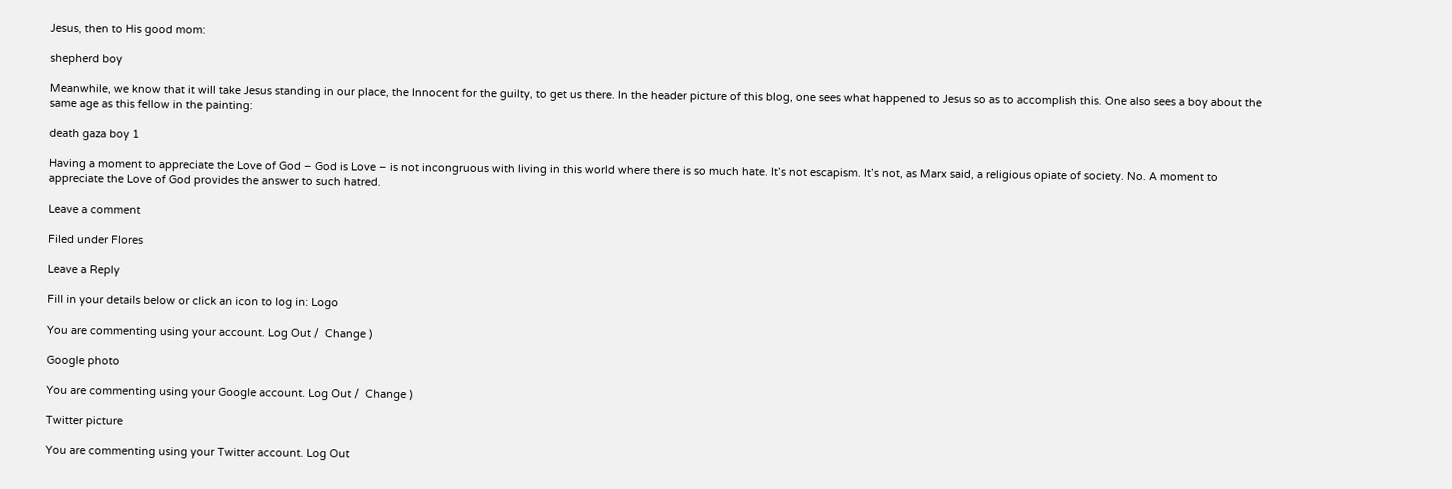Jesus, then to His good mom:

shepherd boy

Meanwhile, we know that it will take Jesus standing in our place, the Innocent for the guilty, to get us there. In the header picture of this blog, one sees what happened to Jesus so as to accomplish this. One also sees a boy about the same age as this fellow in the painting:

death gaza boy 1

Having a moment to appreciate the Love of God – God is Love – is not incongruous with living in this world where there is so much hate. It’s not escapism. It’s not, as Marx said, a religious opiate of society. No. A moment to appreciate the Love of God provides the answer to such hatred.

Leave a comment

Filed under Flores

Leave a Reply

Fill in your details below or click an icon to log in: Logo

You are commenting using your account. Log Out /  Change )

Google photo

You are commenting using your Google account. Log Out /  Change )

Twitter picture

You are commenting using your Twitter account. Log Out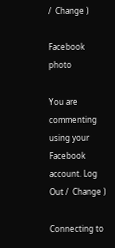/  Change )

Facebook photo

You are commenting using your Facebook account. Log Out /  Change )

Connecting to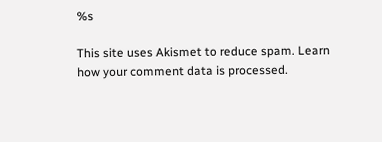%s

This site uses Akismet to reduce spam. Learn how your comment data is processed.